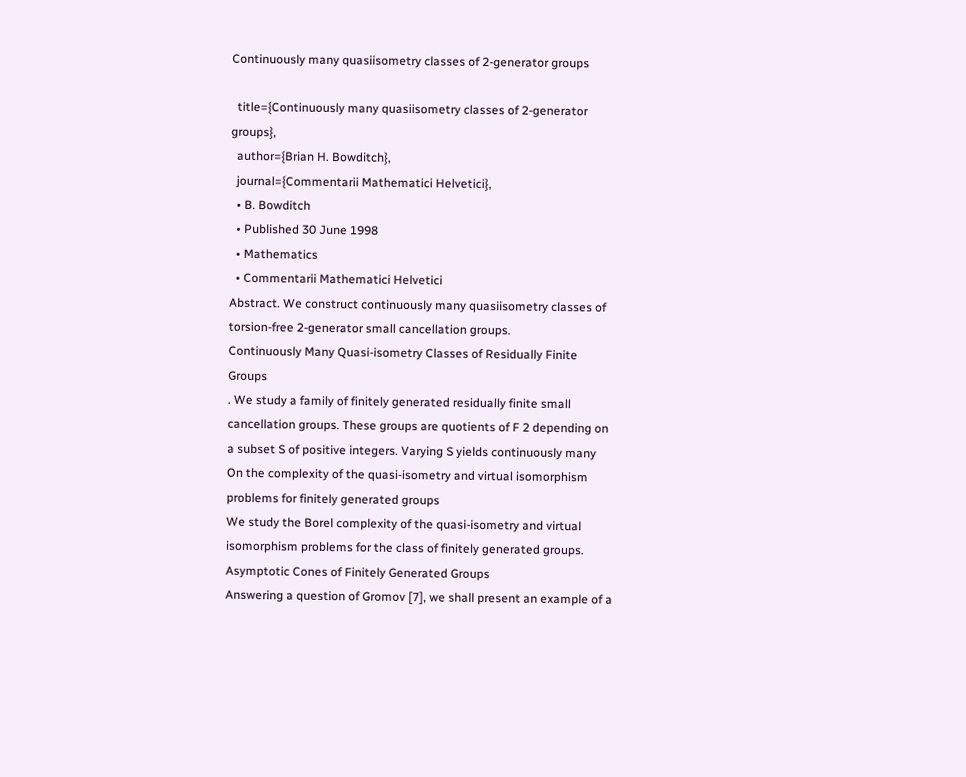Continuously many quasiisometry classes of 2-generator groups

  title={Continuously many quasiisometry classes of 2-generator groups},
  author={Brian H. Bowditch},
  journal={Commentarii Mathematici Helvetici},
  • B. Bowditch
  • Published 30 June 1998
  • Mathematics
  • Commentarii Mathematici Helvetici
Abstract. We construct continuously many quasiisometry classes of torsion-free 2-generator small cancellation groups.
Continuously Many Quasi-isometry Classes of Residually Finite Groups
. We study a family of finitely generated residually finite small cancellation groups. These groups are quotients of F 2 depending on a subset S of positive integers. Varying S yields continuously many
On the complexity of the quasi-isometry and virtual isomorphism problems for finitely generated groups
We study the Borel complexity of the quasi-isometry and virtual isomorphism problems for the class of finitely generated groups.
Asymptotic Cones of Finitely Generated Groups
Answering a question of Gromov [7], we shall present an example of a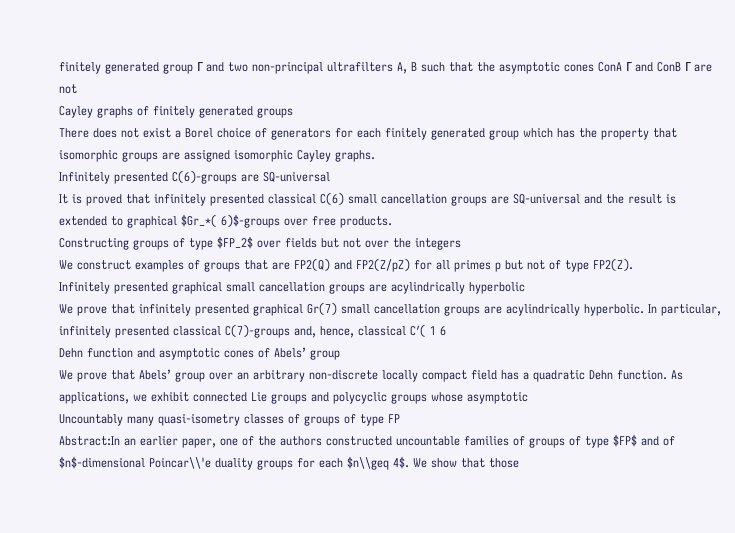finitely generated group Γ and two non‐principal ultrafilters A, B such that the asymptotic cones ConA Γ and ConB Γ are not
Cayley graphs of finitely generated groups
There does not exist a Borel choice of generators for each finitely generated group which has the property that isomorphic groups are assigned isomorphic Cayley graphs.
Infinitely presented C(6)‐groups are SQ‐universal
It is proved that infinitely presented classical C(6) small cancellation groups are SQ-universal and the result is extended to graphical $Gr_*( 6)$-groups over free products.
Constructing groups of type $FP_2$ over fields but not over the integers
We construct examples of groups that are FP2(Q) and FP2(Z/pZ) for all primes p but not of type FP2(Z).
Infinitely presented graphical small cancellation groups are acylindrically hyperbolic
We prove that infinitely presented graphical Gr(7) small cancellation groups are acylindrically hyperbolic. In particular, infinitely presented classical C(7)-groups and, hence, classical C′( 1 6
Dehn function and asymptotic cones of Abels’ group
We prove that Abels’ group over an arbitrary non‐discrete locally compact field has a quadratic Dehn function. As applications, we exhibit connected Lie groups and polycyclic groups whose asymptotic
Uncountably many quasi-isometry classes of groups of type FP
Abstract:In an earlier paper, one of the authors constructed uncountable families of groups of type $FP$ and of $n$-dimensional Poincar\\'e duality groups for each $n\\geq 4$. We show that those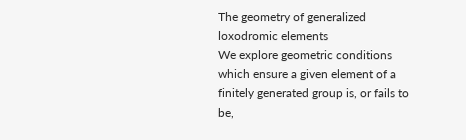The geometry of generalized loxodromic elements
We explore geometric conditions which ensure a given element of a finitely generated group is, or fails to be,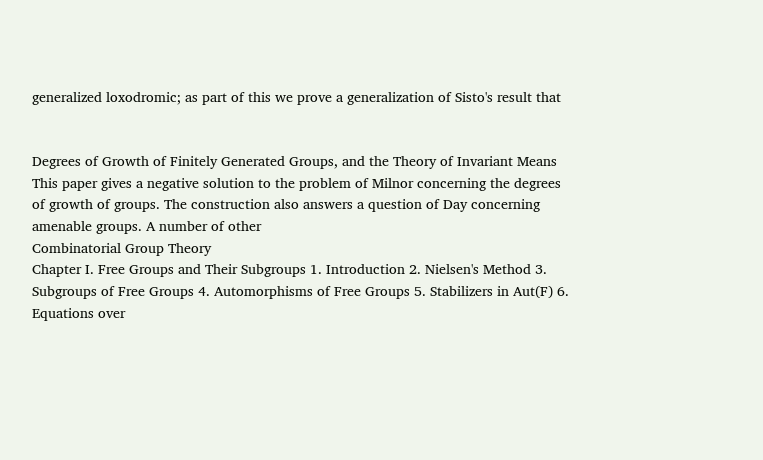generalized loxodromic; as part of this we prove a generalization of Sisto's result that


Degrees of Growth of Finitely Generated Groups, and the Theory of Invariant Means
This paper gives a negative solution to the problem of Milnor concerning the degrees of growth of groups. The construction also answers a question of Day concerning amenable groups. A number of other
Combinatorial Group Theory
Chapter I. Free Groups and Their Subgroups 1. Introduction 2. Nielsen's Method 3. Subgroups of Free Groups 4. Automorphisms of Free Groups 5. Stabilizers in Aut(F) 6. Equations over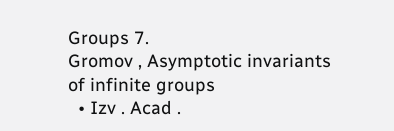Groups 7.
Gromov , Asymptotic invariants of infinite groups
  • Izv . Acad .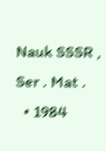Nauk SSSR , Ser . Mat .
  • 1984